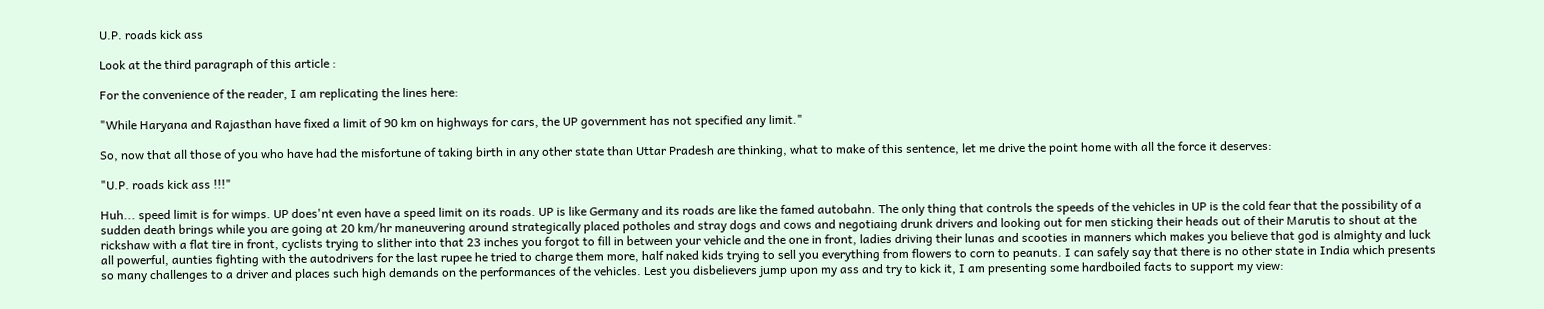U.P. roads kick ass

Look at the third paragraph of this article :

For the convenience of the reader, I am replicating the lines here:

"While Haryana and Rajasthan have fixed a limit of 90 km on highways for cars, the UP government has not specified any limit."

So, now that all those of you who have had the misfortune of taking birth in any other state than Uttar Pradesh are thinking, what to make of this sentence, let me drive the point home with all the force it deserves:

"U.P. roads kick ass !!!"

Huh... speed limit is for wimps. UP does'nt even have a speed limit on its roads. UP is like Germany and its roads are like the famed autobahn. The only thing that controls the speeds of the vehicles in UP is the cold fear that the possibility of a sudden death brings while you are going at 20 km/hr maneuvering around strategically placed potholes and stray dogs and cows and negotiaing drunk drivers and looking out for men sticking their heads out of their Marutis to shout at the rickshaw with a flat tire in front, cyclists trying to slither into that 23 inches you forgot to fill in between your vehicle and the one in front, ladies driving their lunas and scooties in manners which makes you believe that god is almighty and luck all powerful, aunties fighting with the autodrivers for the last rupee he tried to charge them more, half naked kids trying to sell you everything from flowers to corn to peanuts. I can safely say that there is no other state in India which presents so many challenges to a driver and places such high demands on the performances of the vehicles. Lest you disbelievers jump upon my ass and try to kick it, I am presenting some hardboiled facts to support my view: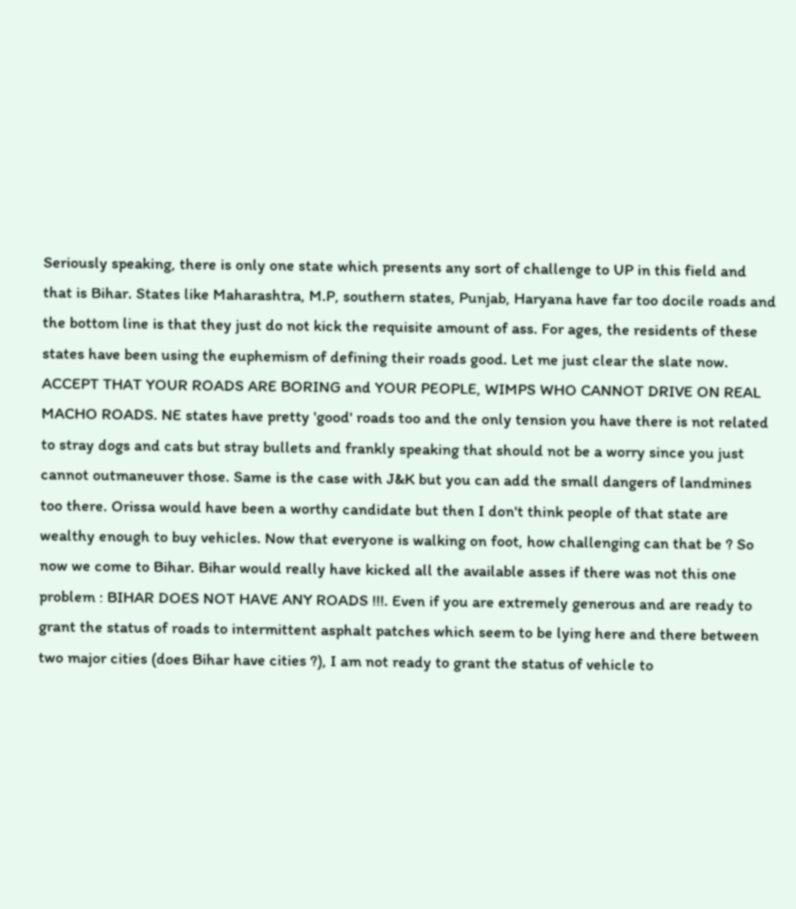Seriously speaking, there is only one state which presents any sort of challenge to UP in this field and that is Bihar. States like Maharashtra, M.P, southern states, Punjab, Haryana have far too docile roads and the bottom line is that they just do not kick the requisite amount of ass. For ages, the residents of these states have been using the euphemism of defining their roads good. Let me just clear the slate now. ACCEPT THAT YOUR ROADS ARE BORING and YOUR PEOPLE, WIMPS WHO CANNOT DRIVE ON REAL MACHO ROADS. NE states have pretty 'good' roads too and the only tension you have there is not related to stray dogs and cats but stray bullets and frankly speaking that should not be a worry since you just cannot outmaneuver those. Same is the case with J&K but you can add the small dangers of landmines too there. Orissa would have been a worthy candidate but then I don't think people of that state are wealthy enough to buy vehicles. Now that everyone is walking on foot, how challenging can that be ? So now we come to Bihar. Bihar would really have kicked all the available asses if there was not this one problem : BIHAR DOES NOT HAVE ANY ROADS !!!. Even if you are extremely generous and are ready to grant the status of roads to intermittent asphalt patches which seem to be lying here and there between two major cities (does Bihar have cities ?), I am not ready to grant the status of vehicle to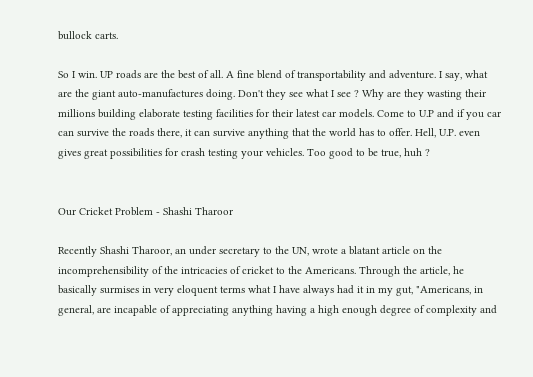bullock carts.

So I win. UP roads are the best of all. A fine blend of transportability and adventure. I say, what are the giant auto-manufactures doing. Don't they see what I see ? Why are they wasting their millions building elaborate testing facilities for their latest car models. Come to U.P and if you car can survive the roads there, it can survive anything that the world has to offer. Hell, U.P. even gives great possibilities for crash testing your vehicles. Too good to be true, huh ?


Our Cricket Problem - Shashi Tharoor

Recently Shashi Tharoor, an under secretary to the UN, wrote a blatant article on the incomprehensibility of the intricacies of cricket to the Americans. Through the article, he basically surmises in very eloquent terms what I have always had it in my gut, "Americans, in general, are incapable of appreciating anything having a high enough degree of complexity and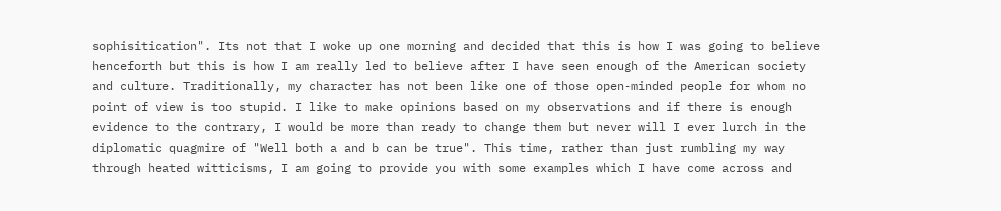sophisitication". Its not that I woke up one morning and decided that this is how I was going to believe henceforth but this is how I am really led to believe after I have seen enough of the American society and culture. Traditionally, my character has not been like one of those open-minded people for whom no point of view is too stupid. I like to make opinions based on my observations and if there is enough evidence to the contrary, I would be more than ready to change them but never will I ever lurch in the diplomatic quagmire of "Well both a and b can be true". This time, rather than just rumbling my way through heated witticisms, I am going to provide you with some examples which I have come across and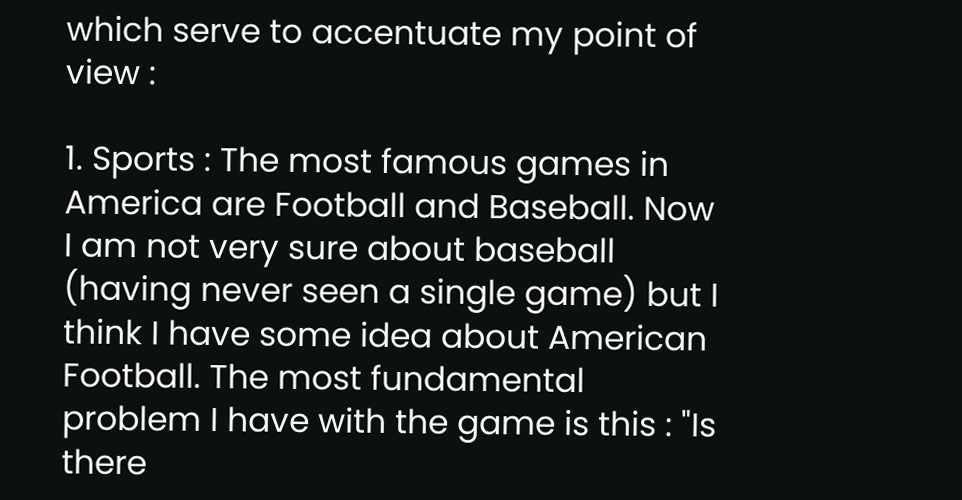which serve to accentuate my point of view :

1. Sports : The most famous games in America are Football and Baseball. Now I am not very sure about baseball (having never seen a single game) but I think I have some idea about American Football. The most fundamental problem I have with the game is this : "Is there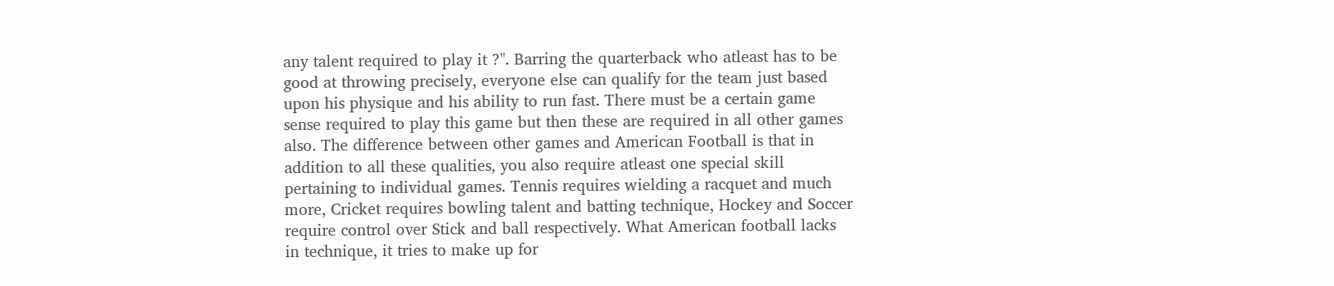any talent required to play it ?". Barring the quarterback who atleast has to be good at throwing precisely, everyone else can qualify for the team just based upon his physique and his ability to run fast. There must be a certain game sense required to play this game but then these are required in all other games also. The difference between other games and American Football is that in addition to all these qualities, you also require atleast one special skill pertaining to individual games. Tennis requires wielding a racquet and much more, Cricket requires bowling talent and batting technique, Hockey and Soccer require control over Stick and ball respectively. What American football lacks in technique, it tries to make up for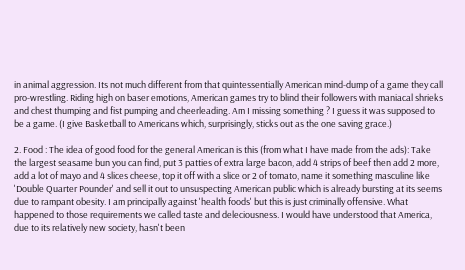in animal aggression. Its not much different from that quintessentially American mind-dump of a game they call pro-wrestling. Riding high on baser emotions, American games try to blind their followers with maniacal shrieks and chest thumping and fist pumping and cheerleading. Am I missing something ? I guess it was supposed to be a game. (I give Basketball to Americans which, surprisingly, sticks out as the one saving grace.)

2. Food : The idea of good food for the general American is this (from what I have made from the ads): Take the largest seasame bun you can find, put 3 patties of extra large bacon, add 4 strips of beef then add 2 more, add a lot of mayo and 4 slices cheese, top it off with a slice or 2 of tomato, name it something masculine like 'Double Quarter Pounder' and sell it out to unsuspecting American public which is already bursting at its seems due to rampant obesity. I am principally against 'health foods' but this is just criminally offensive. What happened to those requirements we called taste and deleciousness. I would have understood that America, due to its relatively new society, hasn't been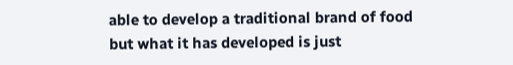able to develop a traditional brand of food but what it has developed is just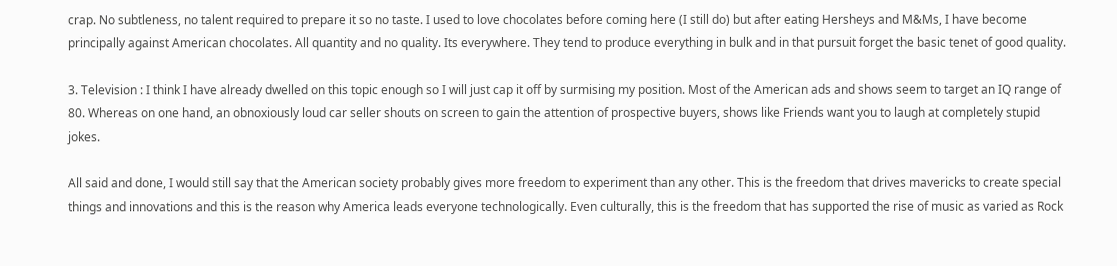crap. No subtleness, no talent required to prepare it so no taste. I used to love chocolates before coming here (I still do) but after eating Hersheys and M&Ms, I have become principally against American chocolates. All quantity and no quality. Its everywhere. They tend to produce everything in bulk and in that pursuit forget the basic tenet of good quality.

3. Television : I think I have already dwelled on this topic enough so I will just cap it off by surmising my position. Most of the American ads and shows seem to target an IQ range of 80. Whereas on one hand, an obnoxiously loud car seller shouts on screen to gain the attention of prospective buyers, shows like Friends want you to laugh at completely stupid jokes.

All said and done, I would still say that the American society probably gives more freedom to experiment than any other. This is the freedom that drives mavericks to create special things and innovations and this is the reason why America leads everyone technologically. Even culturally, this is the freedom that has supported the rise of music as varied as Rock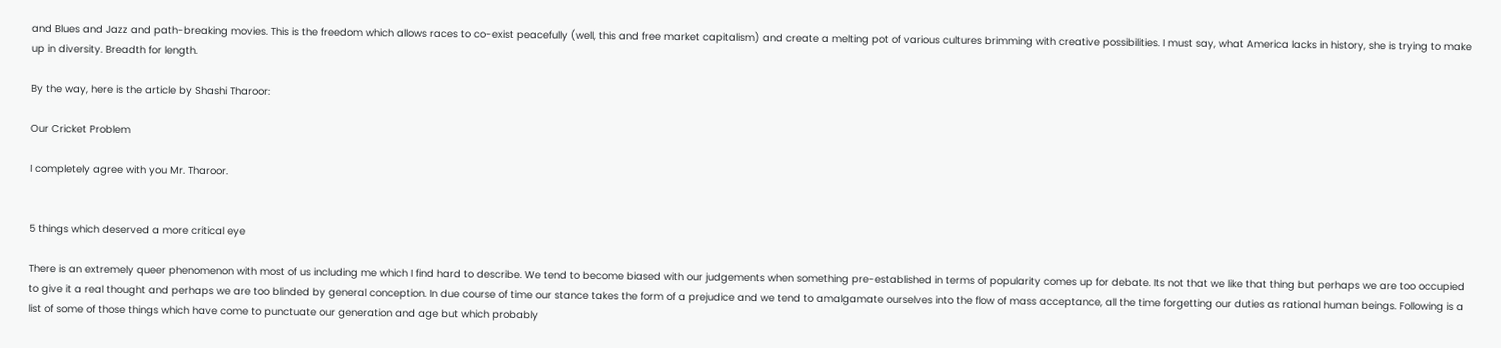and Blues and Jazz and path-breaking movies. This is the freedom which allows races to co-exist peacefully (well, this and free market capitalism) and create a melting pot of various cultures brimming with creative possibilities. I must say, what America lacks in history, she is trying to make up in diversity. Breadth for length.

By the way, here is the article by Shashi Tharoor:

Our Cricket Problem

I completely agree with you Mr. Tharoor.


5 things which deserved a more critical eye

There is an extremely queer phenomenon with most of us including me which I find hard to describe. We tend to become biased with our judgements when something pre-established in terms of popularity comes up for debate. Its not that we like that thing but perhaps we are too occupied to give it a real thought and perhaps we are too blinded by general conception. In due course of time our stance takes the form of a prejudice and we tend to amalgamate ourselves into the flow of mass acceptance, all the time forgetting our duties as rational human beings. Following is a list of some of those things which have come to punctuate our generation and age but which probably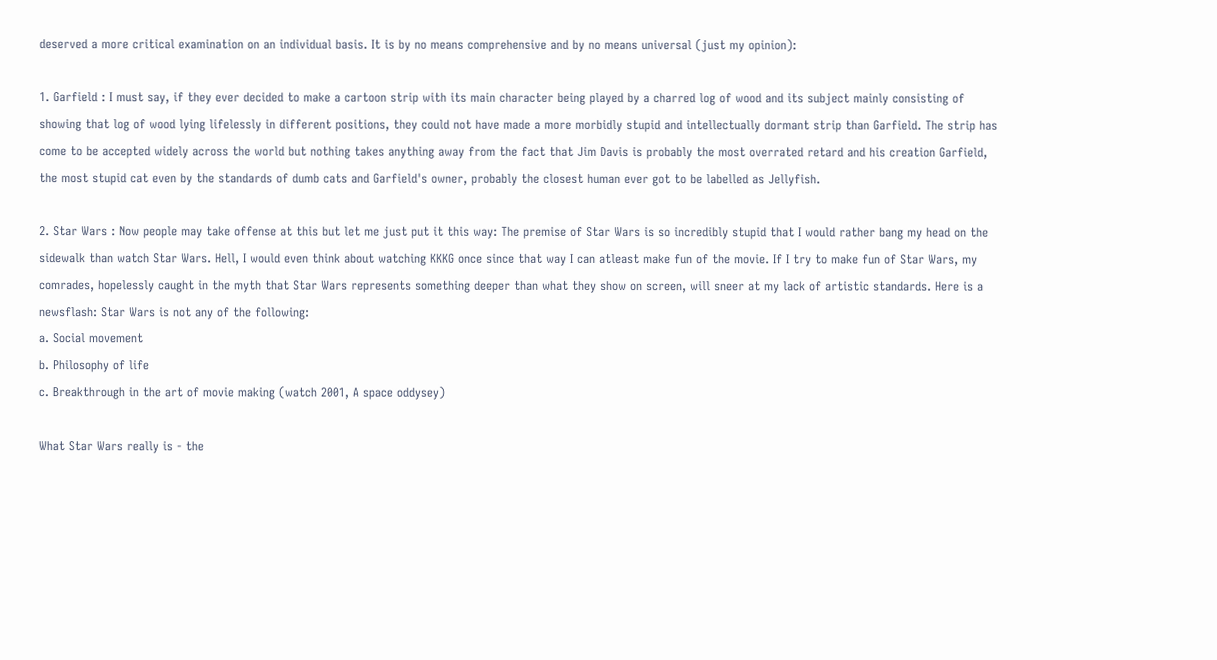deserved a more critical examination on an individual basis. It is by no means comprehensive and by no means universal (just my opinion):

1. Garfield : I must say, if they ever decided to make a cartoon strip with its main character being played by a charred log of wood and its subject mainly consisting of showing that log of wood lying lifelessly in different positions, they could not have made a more morbidly stupid and intellectually dormant strip than Garfield. The strip has come to be accepted widely across the world but nothing takes anything away from the fact that Jim Davis is probably the most overrated retard and his creation Garfield, the most stupid cat even by the standards of dumb cats and Garfield's owner, probably the closest human ever got to be labelled as Jellyfish.

2. Star Wars : Now people may take offense at this but let me just put it this way: The premise of Star Wars is so incredibly stupid that I would rather bang my head on the sidewalk than watch Star Wars. Hell, I would even think about watching KKKG once since that way I can atleast make fun of the movie. If I try to make fun of Star Wars, my comrades, hopelessly caught in the myth that Star Wars represents something deeper than what they show on screen, will sneer at my lack of artistic standards. Here is a newsflash: Star Wars is not any of the following:
a. Social movement
b. Philosophy of life
c. Breakthrough in the art of movie making (watch 2001, A space oddysey)

What Star Wars really is - the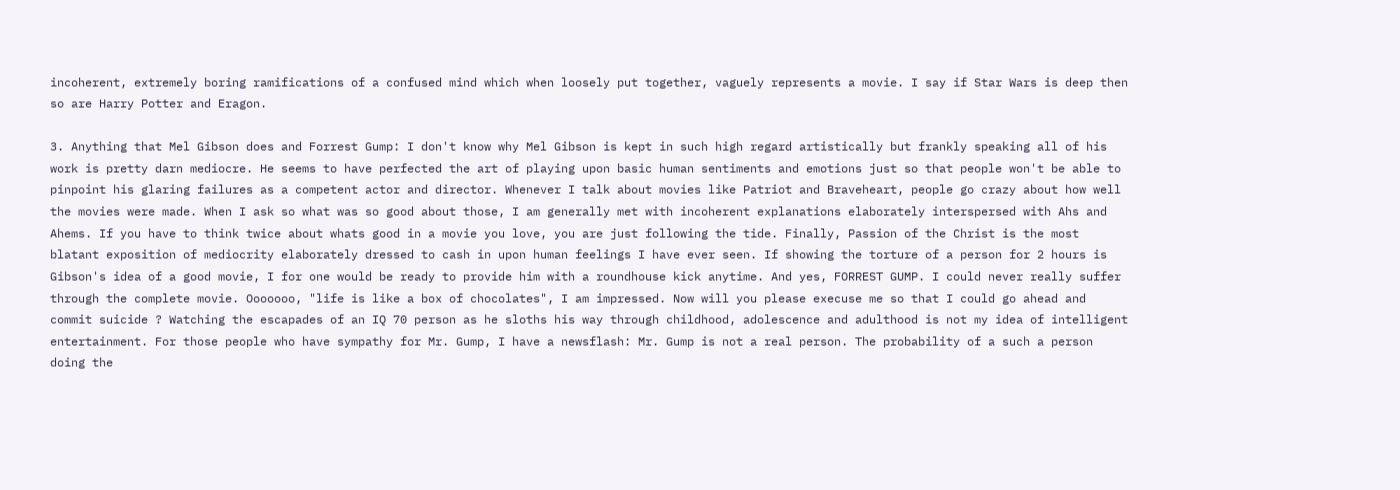incoherent, extremely boring ramifications of a confused mind which when loosely put together, vaguely represents a movie. I say if Star Wars is deep then so are Harry Potter and Eragon.

3. Anything that Mel Gibson does and Forrest Gump: I don't know why Mel Gibson is kept in such high regard artistically but frankly speaking all of his work is pretty darn mediocre. He seems to have perfected the art of playing upon basic human sentiments and emotions just so that people won't be able to pinpoint his glaring failures as a competent actor and director. Whenever I talk about movies like Patriot and Braveheart, people go crazy about how well the movies were made. When I ask so what was so good about those, I am generally met with incoherent explanations elaborately interspersed with Ahs and Ahems. If you have to think twice about whats good in a movie you love, you are just following the tide. Finally, Passion of the Christ is the most blatant exposition of mediocrity elaborately dressed to cash in upon human feelings I have ever seen. If showing the torture of a person for 2 hours is Gibson's idea of a good movie, I for one would be ready to provide him with a roundhouse kick anytime. And yes, FORREST GUMP. I could never really suffer through the complete movie. Ooooooo, "life is like a box of chocolates", I am impressed. Now will you please execuse me so that I could go ahead and commit suicide ? Watching the escapades of an IQ 70 person as he sloths his way through childhood, adolescence and adulthood is not my idea of intelligent entertainment. For those people who have sympathy for Mr. Gump, I have a newsflash: Mr. Gump is not a real person. The probability of a such a person doing the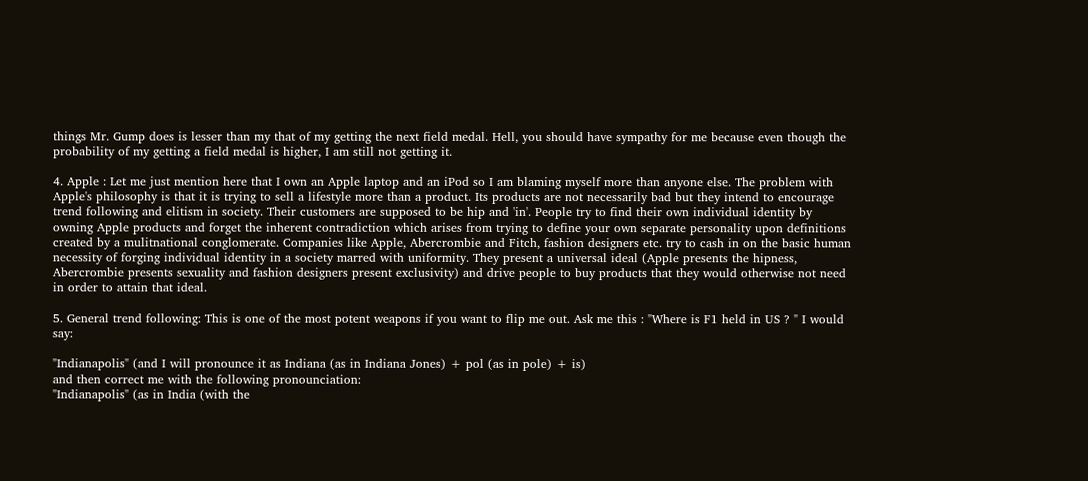things Mr. Gump does is lesser than my that of my getting the next field medal. Hell, you should have sympathy for me because even though the probability of my getting a field medal is higher, I am still not getting it.

4. Apple : Let me just mention here that I own an Apple laptop and an iPod so I am blaming myself more than anyone else. The problem with Apple's philosophy is that it is trying to sell a lifestyle more than a product. Its products are not necessarily bad but they intend to encourage trend following and elitism in society. Their customers are supposed to be hip and 'in'. People try to find their own individual identity by owning Apple products and forget the inherent contradiction which arises from trying to define your own separate personality upon definitions created by a mulitnational conglomerate. Companies like Apple, Abercrombie and Fitch, fashion designers etc. try to cash in on the basic human necessity of forging individual identity in a society marred with uniformity. They present a universal ideal (Apple presents the hipness, Abercrombie presents sexuality and fashion designers present exclusivity) and drive people to buy products that they would otherwise not need in order to attain that ideal.

5. General trend following: This is one of the most potent weapons if you want to flip me out. Ask me this : "Where is F1 held in US ? " I would say:

"Indianapolis" (and I will pronounce it as Indiana (as in Indiana Jones) + pol (as in pole) + is)
and then correct me with the following pronounciation:
"Indianapolis" (as in India (with the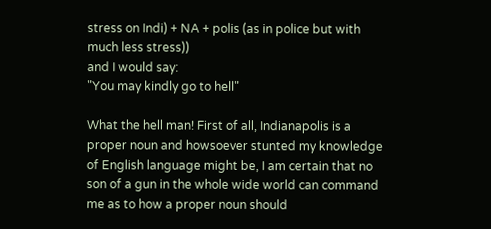stress on Indi) + NA + polis (as in police but with much less stress))
and I would say:
"You may kindly go to hell"

What the hell man! First of all, Indianapolis is a proper noun and howsoever stunted my knowledge of English language might be, I am certain that no son of a gun in the whole wide world can command me as to how a proper noun should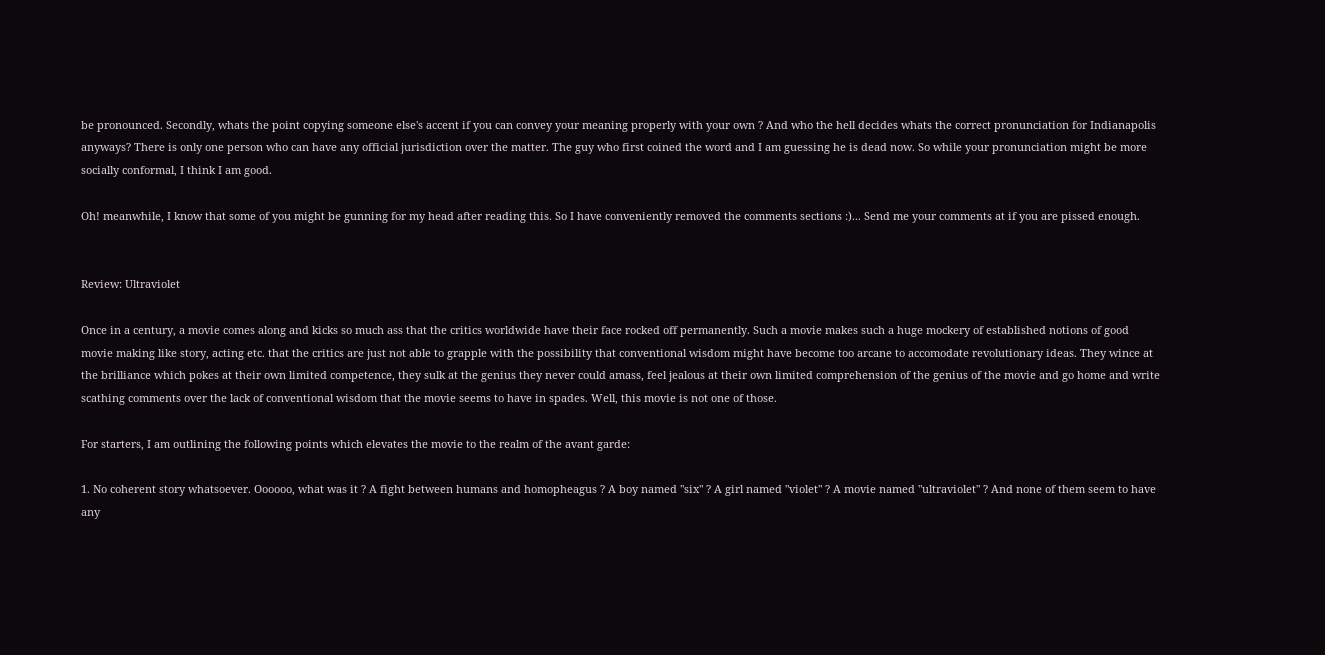be pronounced. Secondly, whats the point copying someone else's accent if you can convey your meaning properly with your own ? And who the hell decides whats the correct pronunciation for Indianapolis anyways? There is only one person who can have any official jurisdiction over the matter. The guy who first coined the word and I am guessing he is dead now. So while your pronunciation might be more socially conformal, I think I am good.

Oh! meanwhile, I know that some of you might be gunning for my head after reading this. So I have conveniently removed the comments sections :)... Send me your comments at if you are pissed enough.


Review: Ultraviolet

Once in a century, a movie comes along and kicks so much ass that the critics worldwide have their face rocked off permanently. Such a movie makes such a huge mockery of established notions of good movie making like story, acting etc. that the critics are just not able to grapple with the possibility that conventional wisdom might have become too arcane to accomodate revolutionary ideas. They wince at the brilliance which pokes at their own limited competence, they sulk at the genius they never could amass, feel jealous at their own limited comprehension of the genius of the movie and go home and write scathing comments over the lack of conventional wisdom that the movie seems to have in spades. Well, this movie is not one of those.

For starters, I am outlining the following points which elevates the movie to the realm of the avant garde:

1. No coherent story whatsoever. Oooooo, what was it ? A fight between humans and homopheagus ? A boy named "six" ? A girl named "violet" ? A movie named "ultraviolet" ? And none of them seem to have any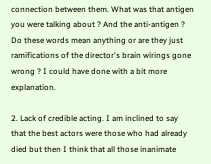connection between them. What was that antigen you were talking about ? And the anti-antigen ? Do these words mean anything or are they just ramifications of the director's brain wirings gone wrong ? I could have done with a bit more explanation.

2. Lack of credible acting. I am inclined to say that the best actors were those who had already died but then I think that all those inanimate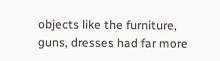objects like the furniture, guns, dresses had far more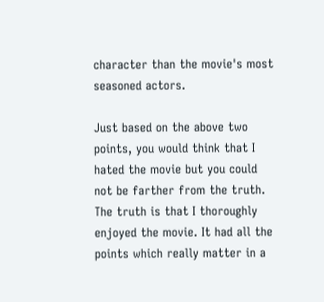character than the movie's most seasoned actors.

Just based on the above two points, you would think that I hated the movie but you could not be farther from the truth. The truth is that I thoroughly enjoyed the movie. It had all the points which really matter in a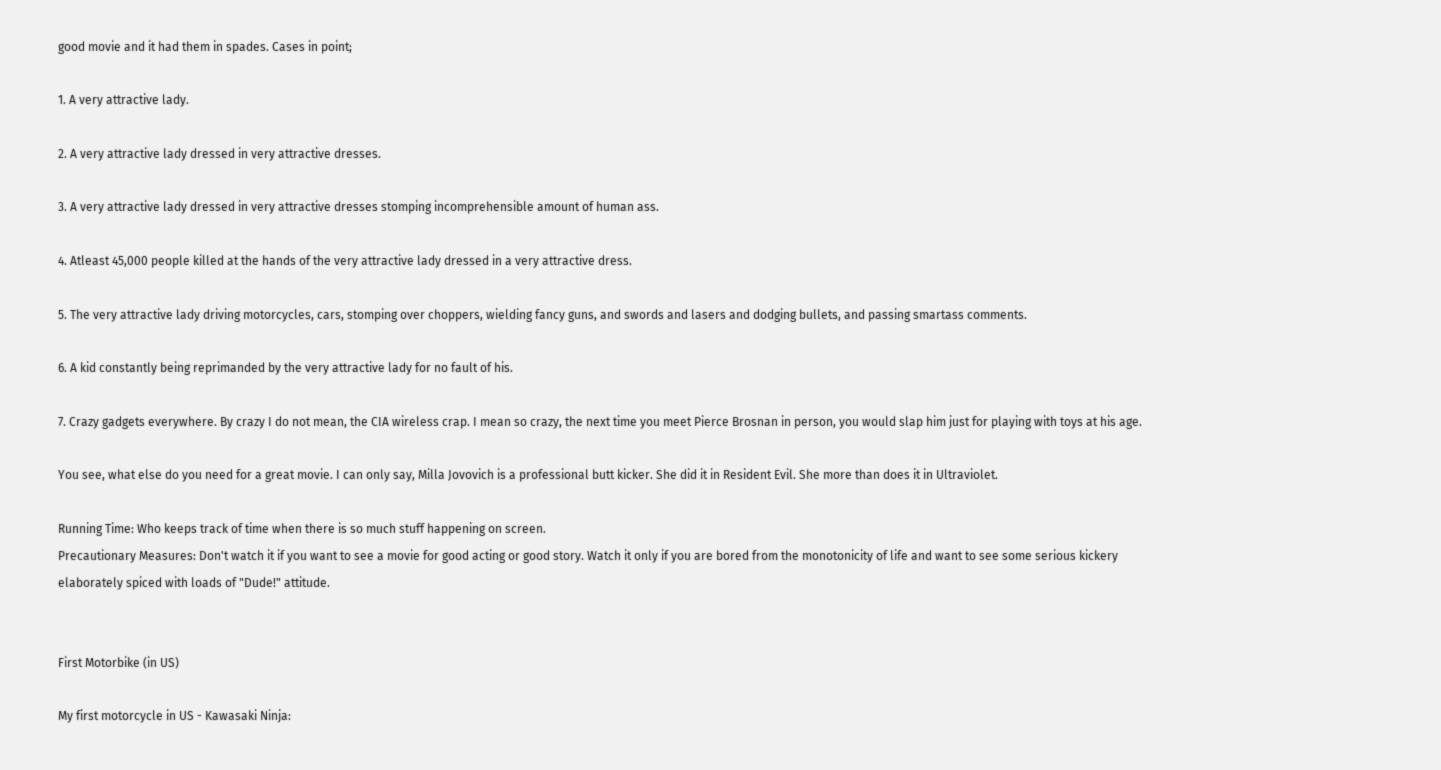good movie and it had them in spades. Cases in point;

1. A very attractive lady.

2. A very attractive lady dressed in very attractive dresses.

3. A very attractive lady dressed in very attractive dresses stomping incomprehensible amount of human ass.

4. Atleast 45,000 people killed at the hands of the very attractive lady dressed in a very attractive dress.

5. The very attractive lady driving motorcycles, cars, stomping over choppers, wielding fancy guns, and swords and lasers and dodging bullets, and passing smartass comments.

6. A kid constantly being reprimanded by the very attractive lady for no fault of his.

7. Crazy gadgets everywhere. By crazy I do not mean, the CIA wireless crap. I mean so crazy, the next time you meet Pierce Brosnan in person, you would slap him just for playing with toys at his age.

You see, what else do you need for a great movie. I can only say, Milla Jovovich is a professional butt kicker. She did it in Resident Evil. She more than does it in Ultraviolet.

Running Time: Who keeps track of time when there is so much stuff happening on screen.
Precautionary Measures: Don't watch it if you want to see a movie for good acting or good story. Watch it only if you are bored from the monotonicity of life and want to see some serious kickery elaborately spiced with loads of "Dude!" attitude.


First Motorbike (in US)

My first motorcycle in US - Kawasaki Ninja: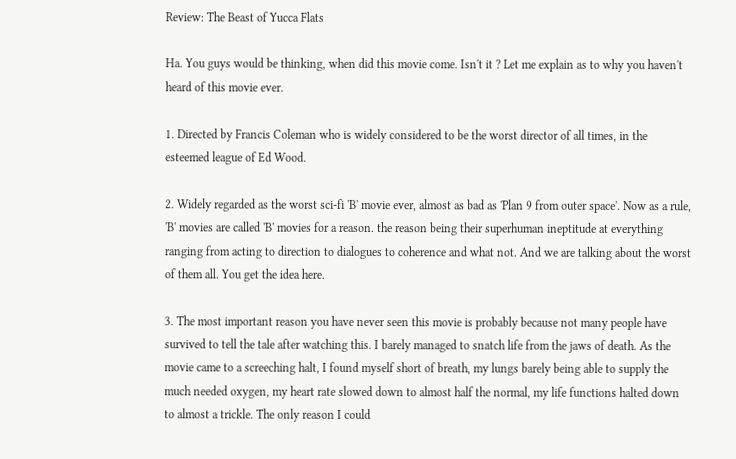Review: The Beast of Yucca Flats

Ha. You guys would be thinking, when did this movie come. Isn't it ? Let me explain as to why you haven't heard of this movie ever.

1. Directed by Francis Coleman who is widely considered to be the worst director of all times, in the esteemed league of Ed Wood.

2. Widely regarded as the worst sci-fi 'B' movie ever, almost as bad as 'Plan 9 from outer space'. Now as a rule, 'B' movies are called 'B' movies for a reason. the reason being their superhuman ineptitude at everything ranging from acting to direction to dialogues to coherence and what not. And we are talking about the worst of them all. You get the idea here.

3. The most important reason you have never seen this movie is probably because not many people have survived to tell the tale after watching this. I barely managed to snatch life from the jaws of death. As the movie came to a screeching halt, I found myself short of breath, my lungs barely being able to supply the much needed oxygen, my heart rate slowed down to almost half the normal, my life functions halted down to almost a trickle. The only reason I could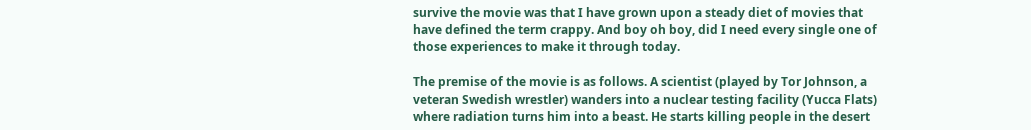survive the movie was that I have grown upon a steady diet of movies that have defined the term crappy. And boy oh boy, did I need every single one of those experiences to make it through today.

The premise of the movie is as follows. A scientist (played by Tor Johnson, a veteran Swedish wrestler) wanders into a nuclear testing facility (Yucca Flats) where radiation turns him into a beast. He starts killing people in the desert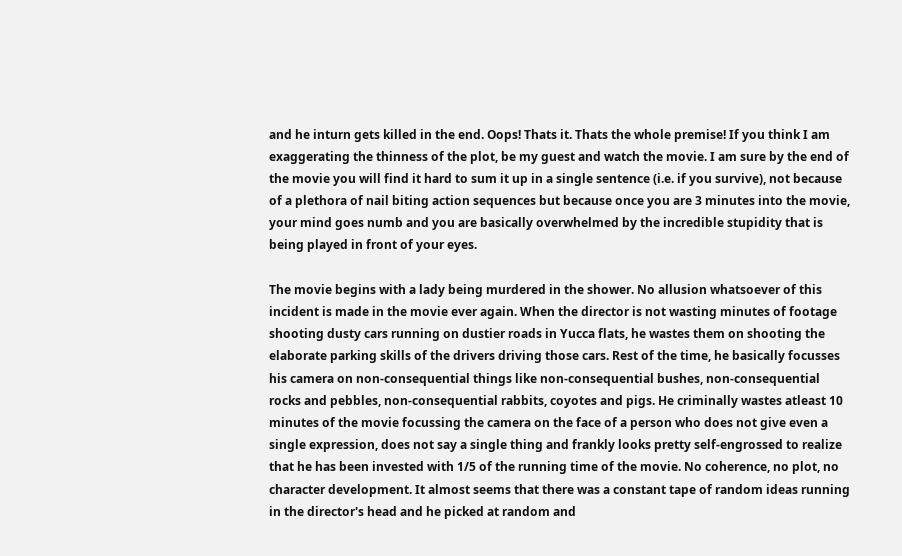and he inturn gets killed in the end. Oops! Thats it. Thats the whole premise! If you think I am exaggerating the thinness of the plot, be my guest and watch the movie. I am sure by the end of the movie you will find it hard to sum it up in a single sentence (i.e. if you survive), not because of a plethora of nail biting action sequences but because once you are 3 minutes into the movie, your mind goes numb and you are basically overwhelmed by the incredible stupidity that is being played in front of your eyes.

The movie begins with a lady being murdered in the shower. No allusion whatsoever of this incident is made in the movie ever again. When the director is not wasting minutes of footage shooting dusty cars running on dustier roads in Yucca flats, he wastes them on shooting the elaborate parking skills of the drivers driving those cars. Rest of the time, he basically focusses his camera on non-consequential things like non-consequential bushes, non-consequential rocks and pebbles, non-consequential rabbits, coyotes and pigs. He criminally wastes atleast 10 minutes of the movie focussing the camera on the face of a person who does not give even a single expression, does not say a single thing and frankly looks pretty self-engrossed to realize that he has been invested with 1/5 of the running time of the movie. No coherence, no plot, no character development. It almost seems that there was a constant tape of random ideas running in the director's head and he picked at random and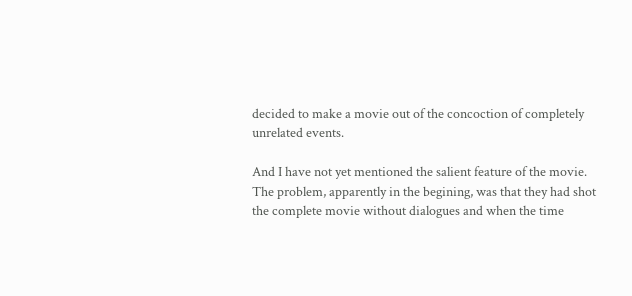decided to make a movie out of the concoction of completely unrelated events.

And I have not yet mentioned the salient feature of the movie. The problem, apparently in the begining, was that they had shot the complete movie without dialogues and when the time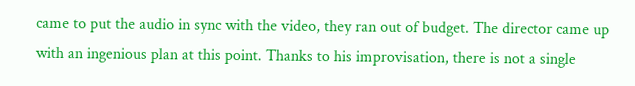came to put the audio in sync with the video, they ran out of budget. The director came up with an ingenious plan at this point. Thanks to his improvisation, there is not a single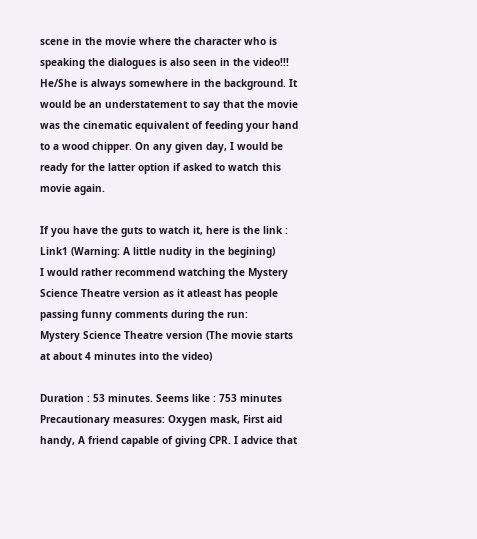scene in the movie where the character who is speaking the dialogues is also seen in the video!!! He/She is always somewhere in the background. It would be an understatement to say that the movie was the cinematic equivalent of feeding your hand to a wood chipper. On any given day, I would be ready for the latter option if asked to watch this movie again.

If you have the guts to watch it, here is the link :
Link1 (Warning: A little nudity in the begining)
I would rather recommend watching the Mystery Science Theatre version as it atleast has people passing funny comments during the run:
Mystery Science Theatre version (The movie starts at about 4 minutes into the video)

Duration : 53 minutes. Seems like : 753 minutes
Precautionary measures: Oxygen mask, First aid handy, A friend capable of giving CPR. I advice that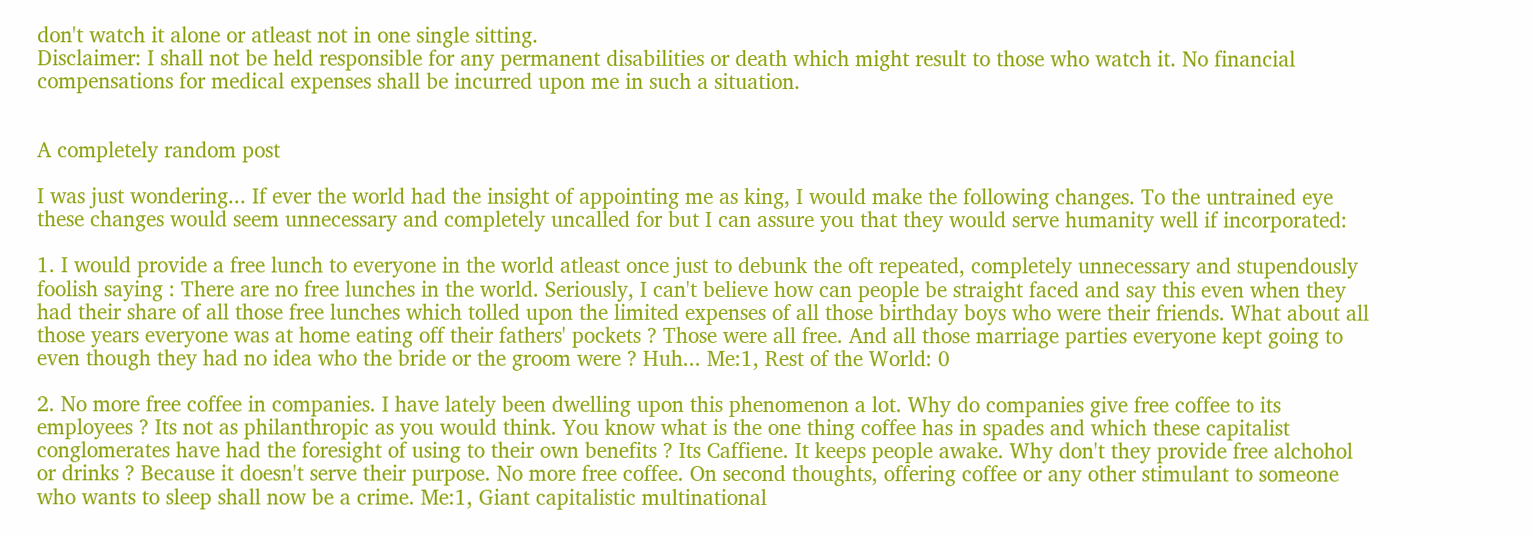don't watch it alone or atleast not in one single sitting.
Disclaimer: I shall not be held responsible for any permanent disabilities or death which might result to those who watch it. No financial compensations for medical expenses shall be incurred upon me in such a situation.


A completely random post

I was just wondering... If ever the world had the insight of appointing me as king, I would make the following changes. To the untrained eye these changes would seem unnecessary and completely uncalled for but I can assure you that they would serve humanity well if incorporated:

1. I would provide a free lunch to everyone in the world atleast once just to debunk the oft repeated, completely unnecessary and stupendously foolish saying : There are no free lunches in the world. Seriously, I can't believe how can people be straight faced and say this even when they had their share of all those free lunches which tolled upon the limited expenses of all those birthday boys who were their friends. What about all those years everyone was at home eating off their fathers' pockets ? Those were all free. And all those marriage parties everyone kept going to even though they had no idea who the bride or the groom were ? Huh... Me:1, Rest of the World: 0

2. No more free coffee in companies. I have lately been dwelling upon this phenomenon a lot. Why do companies give free coffee to its employees ? Its not as philanthropic as you would think. You know what is the one thing coffee has in spades and which these capitalist conglomerates have had the foresight of using to their own benefits ? Its Caffiene. It keeps people awake. Why don't they provide free alchohol or drinks ? Because it doesn't serve their purpose. No more free coffee. On second thoughts, offering coffee or any other stimulant to someone who wants to sleep shall now be a crime. Me:1, Giant capitalistic multinational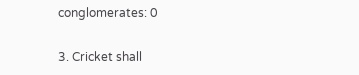conglomerates: 0

3. Cricket shall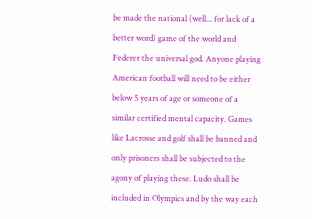be made the national (well... for lack of a better word) game of the world and Federer the universal god. Anyone playing American football will need to be either below 5 years of age or someone of a similar certified mental capacity. Games like Lacrosse and golf shall be banned and only prisoners shall be subjected to the agony of playing these. Ludo shall be included in Olympics and by the way each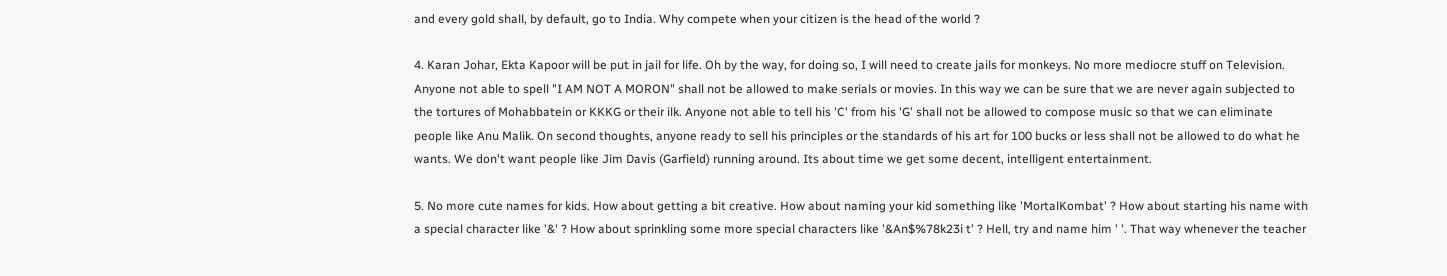and every gold shall, by default, go to India. Why compete when your citizen is the head of the world ?

4. Karan Johar, Ekta Kapoor will be put in jail for life. Oh by the way, for doing so, I will need to create jails for monkeys. No more mediocre stuff on Television. Anyone not able to spell "I AM NOT A MORON" shall not be allowed to make serials or movies. In this way we can be sure that we are never again subjected to the tortures of Mohabbatein or KKKG or their ilk. Anyone not able to tell his 'C' from his 'G' shall not be allowed to compose music so that we can eliminate people like Anu Malik. On second thoughts, anyone ready to sell his principles or the standards of his art for 100 bucks or less shall not be allowed to do what he wants. We don't want people like Jim Davis (Garfield) running around. Its about time we get some decent, intelligent entertainment.

5. No more cute names for kids. How about getting a bit creative. How about naming your kid something like 'MortalKombat' ? How about starting his name with a special character like '&' ? How about sprinkling some more special characters like '&An$%78k23i t' ? Hell, try and name him ' '. That way whenever the teacher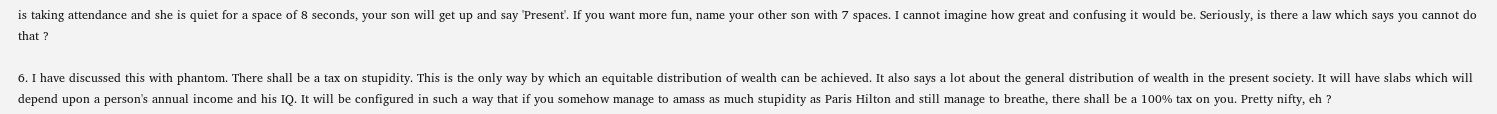is taking attendance and she is quiet for a space of 8 seconds, your son will get up and say 'Present'. If you want more fun, name your other son with 7 spaces. I cannot imagine how great and confusing it would be. Seriously, is there a law which says you cannot do that ?

6. I have discussed this with phantom. There shall be a tax on stupidity. This is the only way by which an equitable distribution of wealth can be achieved. It also says a lot about the general distribution of wealth in the present society. It will have slabs which will depend upon a person's annual income and his IQ. It will be configured in such a way that if you somehow manage to amass as much stupidity as Paris Hilton and still manage to breathe, there shall be a 100% tax on you. Pretty nifty, eh ?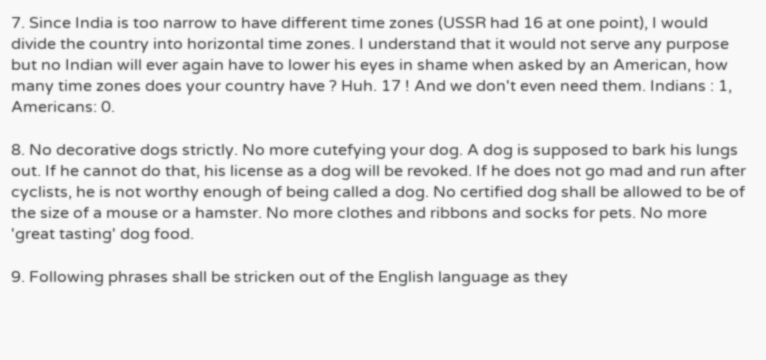7. Since India is too narrow to have different time zones (USSR had 16 at one point), I would divide the country into horizontal time zones. I understand that it would not serve any purpose but no Indian will ever again have to lower his eyes in shame when asked by an American, how many time zones does your country have ? Huh. 17 ! And we don't even need them. Indians : 1, Americans: 0.

8. No decorative dogs strictly. No more cutefying your dog. A dog is supposed to bark his lungs out. If he cannot do that, his license as a dog will be revoked. If he does not go mad and run after cyclists, he is not worthy enough of being called a dog. No certified dog shall be allowed to be of the size of a mouse or a hamster. No more clothes and ribbons and socks for pets. No more 'great tasting' dog food.

9. Following phrases shall be stricken out of the English language as they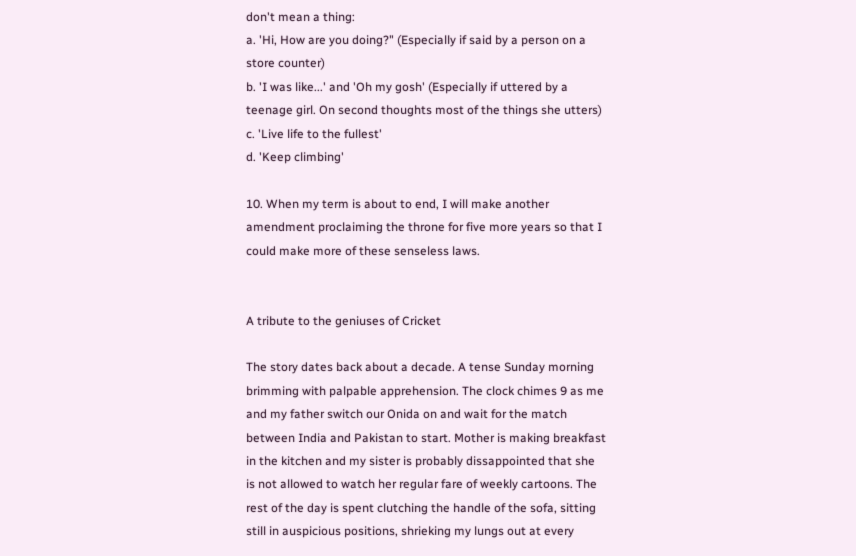don't mean a thing:
a. 'Hi, How are you doing?" (Especially if said by a person on a store counter)
b. 'I was like...' and 'Oh my gosh' (Especially if uttered by a teenage girl. On second thoughts most of the things she utters)
c. 'Live life to the fullest'
d. 'Keep climbing'

10. When my term is about to end, I will make another amendment proclaiming the throne for five more years so that I could make more of these senseless laws.


A tribute to the geniuses of Cricket

The story dates back about a decade. A tense Sunday morning brimming with palpable apprehension. The clock chimes 9 as me and my father switch our Onida on and wait for the match between India and Pakistan to start. Mother is making breakfast in the kitchen and my sister is probably dissappointed that she is not allowed to watch her regular fare of weekly cartoons. The rest of the day is spent clutching the handle of the sofa, sitting still in auspicious positions, shrieking my lungs out at every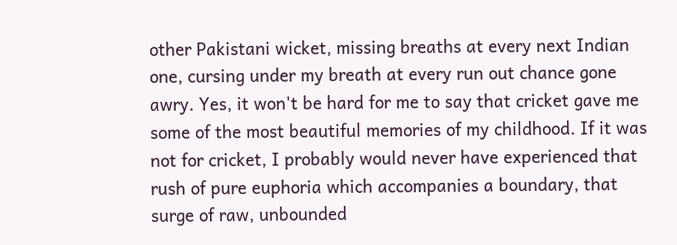other Pakistani wicket, missing breaths at every next Indian one, cursing under my breath at every run out chance gone awry. Yes, it won't be hard for me to say that cricket gave me some of the most beautiful memories of my childhood. If it was not for cricket, I probably would never have experienced that rush of pure euphoria which accompanies a boundary, that surge of raw, unbounded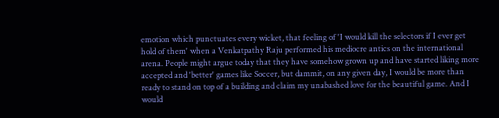emotion which punctuates every wicket, that feeling of 'I would kill the selectors if I ever get hold of them' when a Venkatpathy Raju performed his mediocre antics on the international arena. People might argue today that they have somehow grown up and have started liking more accepted and 'better' games like Soccer, but dammit, on any given day, I would be more than ready to stand on top of a building and claim my unabashed love for the beautiful game. And I would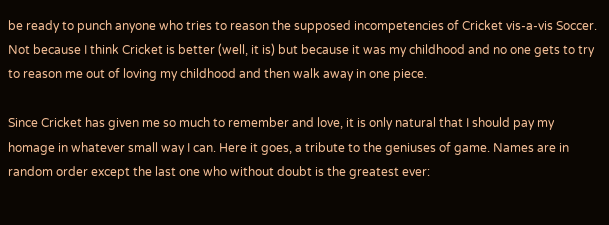be ready to punch anyone who tries to reason the supposed incompetencies of Cricket vis-a-vis Soccer. Not because I think Cricket is better (well, it is) but because it was my childhood and no one gets to try to reason me out of loving my childhood and then walk away in one piece.

Since Cricket has given me so much to remember and love, it is only natural that I should pay my homage in whatever small way I can. Here it goes, a tribute to the geniuses of game. Names are in random order except the last one who without doubt is the greatest ever: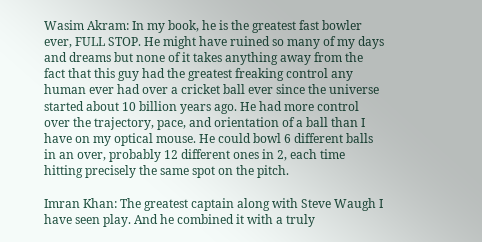Wasim Akram: In my book, he is the greatest fast bowler ever, FULL STOP. He might have ruined so many of my days and dreams but none of it takes anything away from the fact that this guy had the greatest freaking control any human ever had over a cricket ball ever since the universe started about 10 billion years ago. He had more control over the trajectory, pace, and orientation of a ball than I have on my optical mouse. He could bowl 6 different balls in an over, probably 12 different ones in 2, each time hitting precisely the same spot on the pitch.

Imran Khan: The greatest captain along with Steve Waugh I have seen play. And he combined it with a truly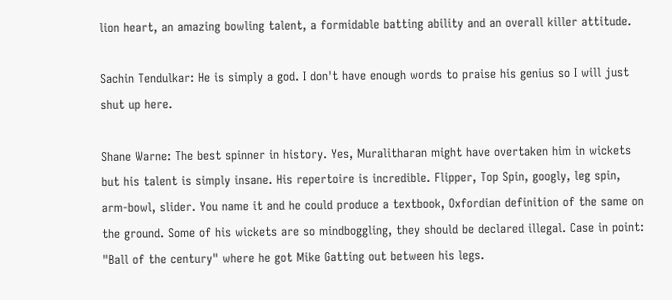lion heart, an amazing bowling talent, a formidable batting ability and an overall killer attitude.

Sachin Tendulkar: He is simply a god. I don't have enough words to praise his genius so I will just shut up here.

Shane Warne: The best spinner in history. Yes, Muralitharan might have overtaken him in wickets but his talent is simply insane. His repertoire is incredible. Flipper, Top Spin, googly, leg spin, arm-bowl, slider. You name it and he could produce a textbook, Oxfordian definition of the same on the ground. Some of his wickets are so mindboggling, they should be declared illegal. Case in point: "Ball of the century" where he got Mike Gatting out between his legs.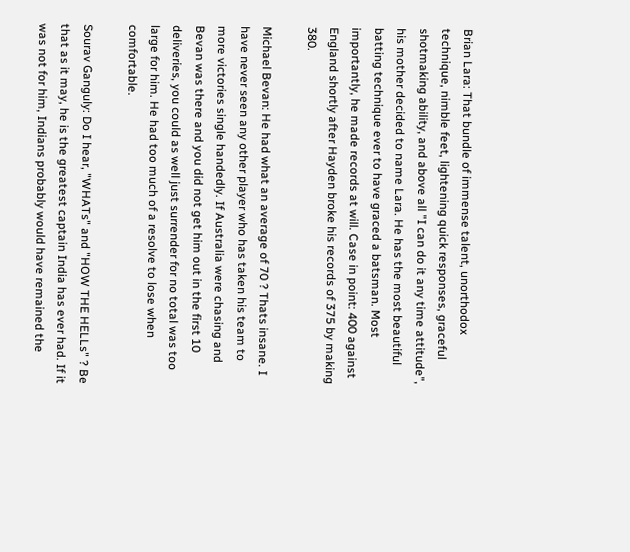Brian Lara: That bundle of immense talent, unorthodox technique, nimble feet, lightening quick responses, graceful shotmaking ability, and above all "I can do it any time attitude", his mother decided to name Lara. He has the most beautiful batting technique ever to have graced a batsman. Most importantly, he made records at will. Case in point: 400 against England shortly after Hayden broke his records of 375 by making 380.

Michael Bevan: He had what an average of 70 ? Thats insane. I have never seen any other player who has taken his team to more victories single handedly. If Australia were chasing and Bevan was there and you did not get him out in the first 10 deliveries, you could as well just surrender for no total was too large for him. He had too much of a resolve to lose when comfortable.

Sourav Ganguly: Do I hear, "WHATs" and "HOW THE HELLs" ? Be that as it may, he is the greatest captain India has ever had. If it was not for him, Indians probably would have remained the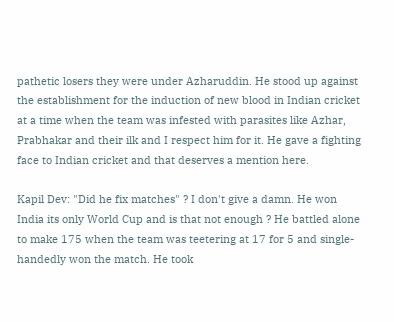pathetic losers they were under Azharuddin. He stood up against the establishment for the induction of new blood in Indian cricket at a time when the team was infested with parasites like Azhar, Prabhakar and their ilk and I respect him for it. He gave a fighting face to Indian cricket and that deserves a mention here.

Kapil Dev: "Did he fix matches" ? I don't give a damn. He won India its only World Cup and is that not enough ? He battled alone to make 175 when the team was teetering at 17 for 5 and single-handedly won the match. He took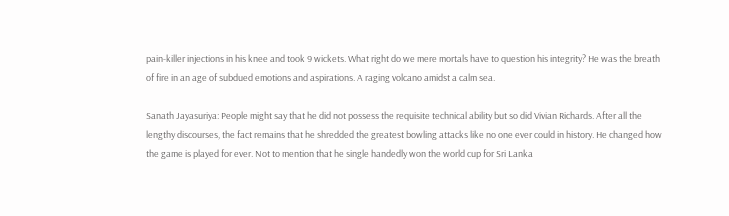pain-killer injections in his knee and took 9 wickets. What right do we mere mortals have to question his integrity? He was the breath of fire in an age of subdued emotions and aspirations. A raging volcano amidst a calm sea.

Sanath Jayasuriya: People might say that he did not possess the requisite technical ability but so did Vivian Richards. After all the lengthy discourses, the fact remains that he shredded the greatest bowling attacks like no one ever could in history. He changed how the game is played for ever. Not to mention that he single handedly won the world cup for Sri Lanka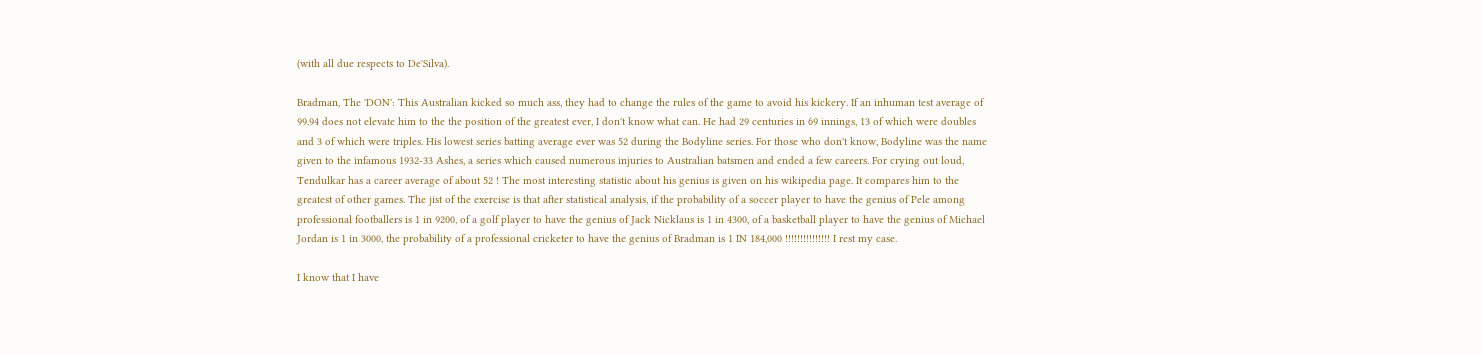(with all due respects to De'Silva).

Bradman, The 'DON': This Australian kicked so much ass, they had to change the rules of the game to avoid his kickery. If an inhuman test average of 99.94 does not elevate him to the the position of the greatest ever, I don't know what can. He had 29 centuries in 69 innings, 13 of which were doubles and 3 of which were triples. His lowest series batting average ever was 52 during the Bodyline series. For those who don't know, Bodyline was the name given to the infamous 1932-33 Ashes, a series which caused numerous injuries to Australian batsmen and ended a few careers. For crying out loud, Tendulkar has a career average of about 52 ! The most interesting statistic about his genius is given on his wikipedia page. It compares him to the greatest of other games. The jist of the exercise is that after statistical analysis, if the probability of a soccer player to have the genius of Pele among professional footballers is 1 in 9200, of a golf player to have the genius of Jack Nicklaus is 1 in 4300, of a basketball player to have the genius of Michael Jordan is 1 in 3000, the probability of a professional cricketer to have the genius of Bradman is 1 IN 184,000 !!!!!!!!!!!!!!! I rest my case.

I know that I have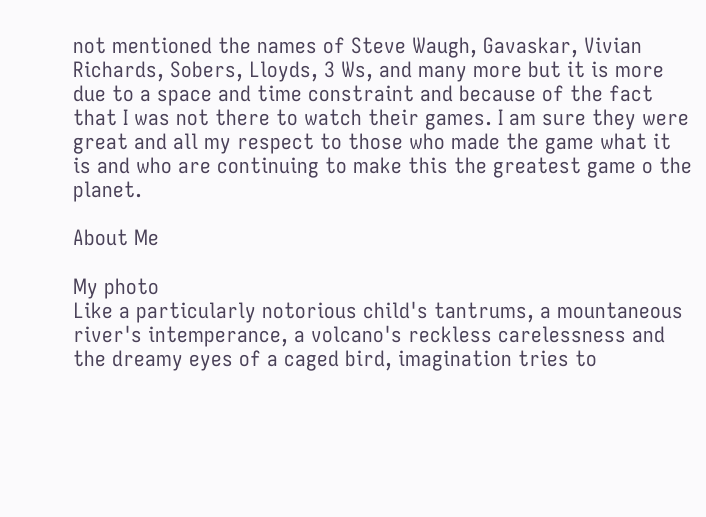not mentioned the names of Steve Waugh, Gavaskar, Vivian Richards, Sobers, Lloyds, 3 Ws, and many more but it is more due to a space and time constraint and because of the fact that I was not there to watch their games. I am sure they were great and all my respect to those who made the game what it is and who are continuing to make this the greatest game o the planet.

About Me

My photo
Like a particularly notorious child's tantrums, a mountaneous river's intemperance, a volcano's reckless carelessness and the dreamy eyes of a caged bird, imagination tries to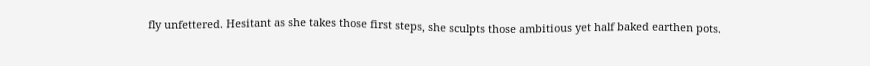fly unfettered. Hesitant as she takes those first steps, she sculpts those ambitious yet half baked earthen pots.